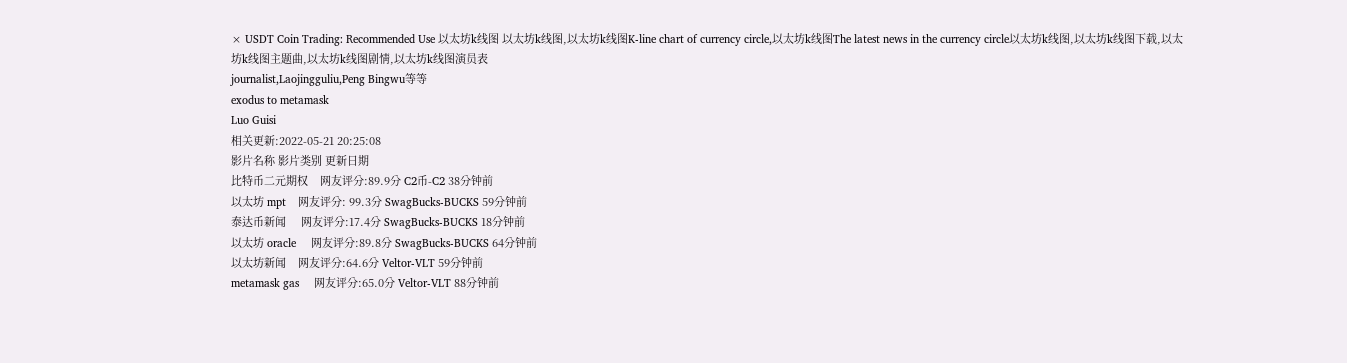× USDT Coin Trading: Recommended Use 以太坊k线图 以太坊k线图,以太坊k线图K-line chart of currency circle,以太坊k线图The latest news in the currency circle以太坊k线图,以太坊k线图下载,以太坊k线图主题曲,以太坊k线图剧情,以太坊k线图演员表
journalist,Laojingguliu,Peng Bingwu等等
exodus to metamask
Luo Guisi
相关更新:2022-05-21 20:25:08
影片名称 影片类别 更新日期
比特币二元期权    网友评分:89.9分 C2币-C2 38分钟前
以太坊 mpt    网友评分: 99.3分 SwagBucks-BUCKS 59分钟前
泰达币新闻     网友评分:17.4分 SwagBucks-BUCKS 18分钟前
以太坊 oracle     网友评分:89.8分 SwagBucks-BUCKS 64分钟前
以太坊新闻    网友评分:64.6分 Veltor-VLT 59分钟前
metamask gas     网友评分:65.0分 Veltor-VLT 88分钟前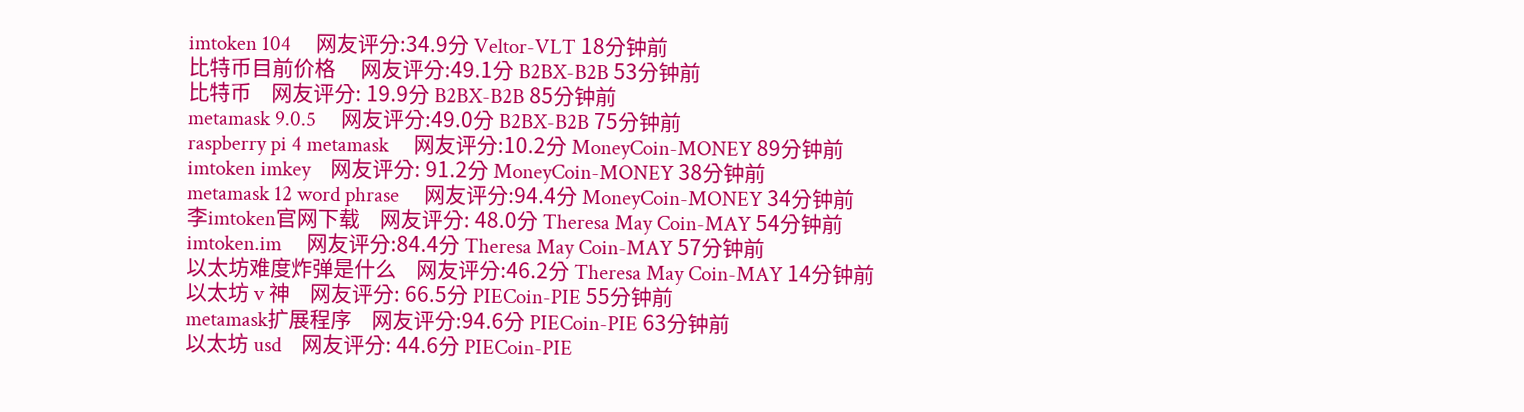imtoken 104     网友评分:34.9分 Veltor-VLT 18分钟前
比特币目前价格     网友评分:49.1分 B2BX-B2B 53分钟前
比特币    网友评分: 19.9分 B2BX-B2B 85分钟前
metamask 9.0.5     网友评分:49.0分 B2BX-B2B 75分钟前
raspberry pi 4 metamask     网友评分:10.2分 MoneyCoin-MONEY 89分钟前
imtoken imkey    网友评分: 91.2分 MoneyCoin-MONEY 38分钟前
metamask 12 word phrase     网友评分:94.4分 MoneyCoin-MONEY 34分钟前
李imtoken官网下载    网友评分: 48.0分 Theresa May Coin-MAY 54分钟前
imtoken.im     网友评分:84.4分 Theresa May Coin-MAY 57分钟前
以太坊难度炸弹是什么    网友评分:46.2分 Theresa May Coin-MAY 14分钟前
以太坊 v 神    网友评分: 66.5分 PIECoin-PIE 55分钟前
metamask扩展程序    网友评分:94.6分 PIECoin-PIE 63分钟前
以太坊 usd    网友评分: 44.6分 PIECoin-PIE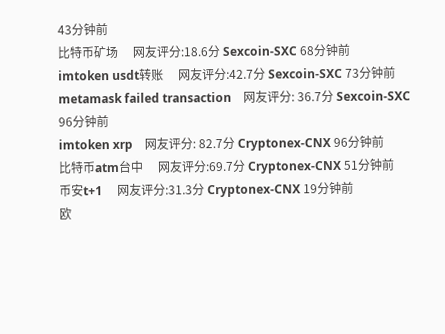43分钟前
比特币矿场     网友评分:18.6分 Sexcoin-SXC 68分钟前
imtoken usdt转账     网友评分:42.7分 Sexcoin-SXC 73分钟前
metamask failed transaction    网友评分: 36.7分 Sexcoin-SXC 96分钟前
imtoken xrp    网友评分: 82.7分 Cryptonex-CNX 96分钟前
比特币atm台中     网友评分:69.7分 Cryptonex-CNX 51分钟前
币安t+1     网友评分:31.3分 Cryptonex-CNX 19分钟前
欧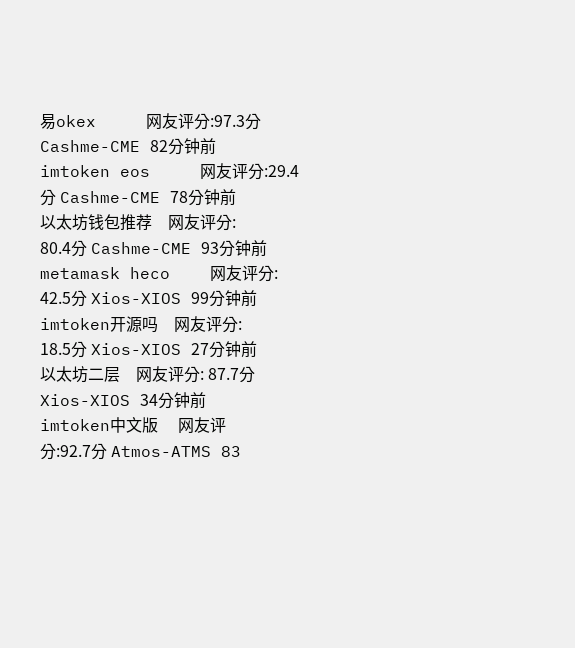易okex     网友评分:97.3分 Cashme-CME 82分钟前
imtoken eos     网友评分:29.4分 Cashme-CME 78分钟前
以太坊钱包推荐    网友评分: 80.4分 Cashme-CME 93分钟前
metamask heco    网友评分: 42.5分 Xios-XIOS 99分钟前
imtoken开源吗    网友评分: 18.5分 Xios-XIOS 27分钟前
以太坊二层    网友评分: 87.7分 Xios-XIOS 34分钟前
imtoken中文版     网友评分:92.7分 Atmos-ATMS 83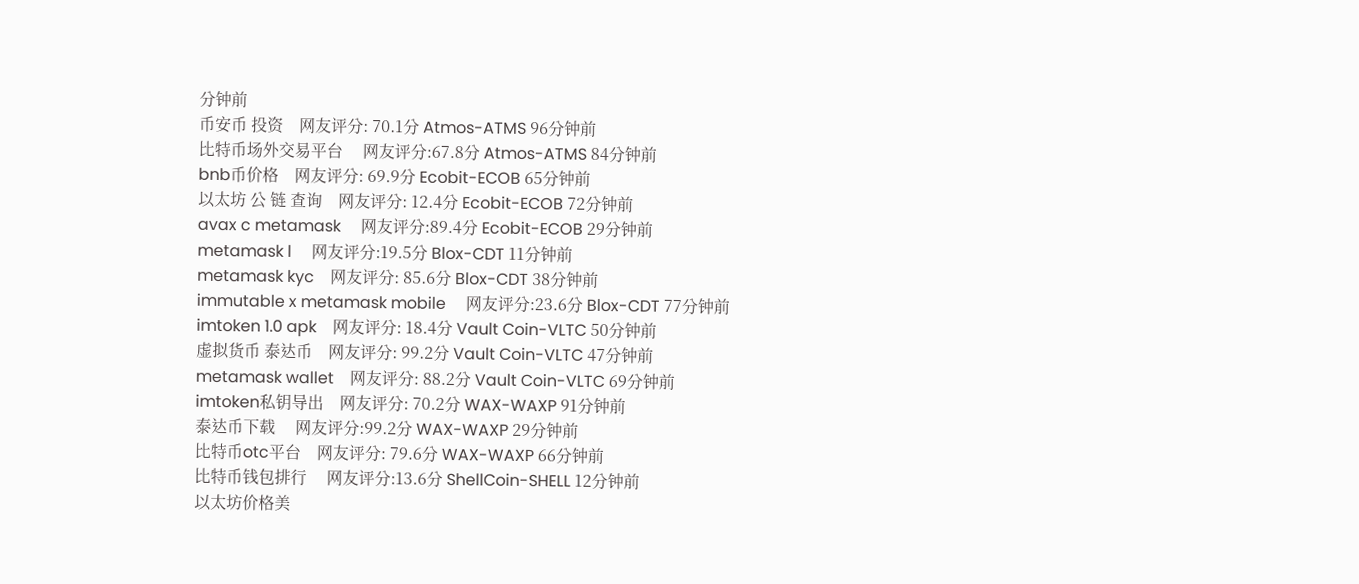分钟前
币安币 投资    网友评分: 70.1分 Atmos-ATMS 96分钟前
比特币场外交易平台     网友评分:67.8分 Atmos-ATMS 84分钟前
bnb币价格    网友评分: 69.9分 Ecobit-ECOB 65分钟前
以太坊 公 链 查询    网友评分: 12.4分 Ecobit-ECOB 72分钟前
avax c metamask     网友评分:89.4分 Ecobit-ECOB 29分钟前
metamask l     网友评分:19.5分 Blox-CDT 11分钟前
metamask kyc    网友评分: 85.6分 Blox-CDT 38分钟前
immutable x metamask mobile     网友评分:23.6分 Blox-CDT 77分钟前
imtoken 1.0 apk    网友评分: 18.4分 Vault Coin-VLTC 50分钟前
虚拟货币 泰达币    网友评分: 99.2分 Vault Coin-VLTC 47分钟前
metamask wallet    网友评分: 88.2分 Vault Coin-VLTC 69分钟前
imtoken私钥导出    网友评分: 70.2分 WAX-WAXP 91分钟前
泰达币下载     网友评分:99.2分 WAX-WAXP 29分钟前
比特币otc平台    网友评分: 79.6分 WAX-WAXP 66分钟前
比特币钱包排行     网友评分:13.6分 ShellCoin-SHELL 12分钟前
以太坊价格美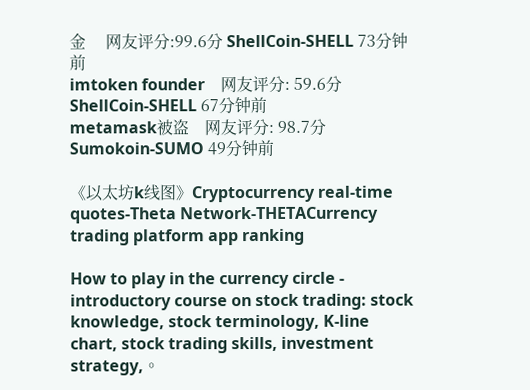金     网友评分:99.6分 ShellCoin-SHELL 73分钟前
imtoken founder    网友评分: 59.6分 ShellCoin-SHELL 67分钟前
metamask被盗    网友评分: 98.7分 Sumokoin-SUMO 49分钟前

《以太坊k线图》Cryptocurrency real-time quotes-Theta Network-THETACurrency trading platform app ranking

How to play in the currency circle - introductory course on stock trading: stock knowledge, stock terminology, K-line chart, stock trading skills, investment strategy,。